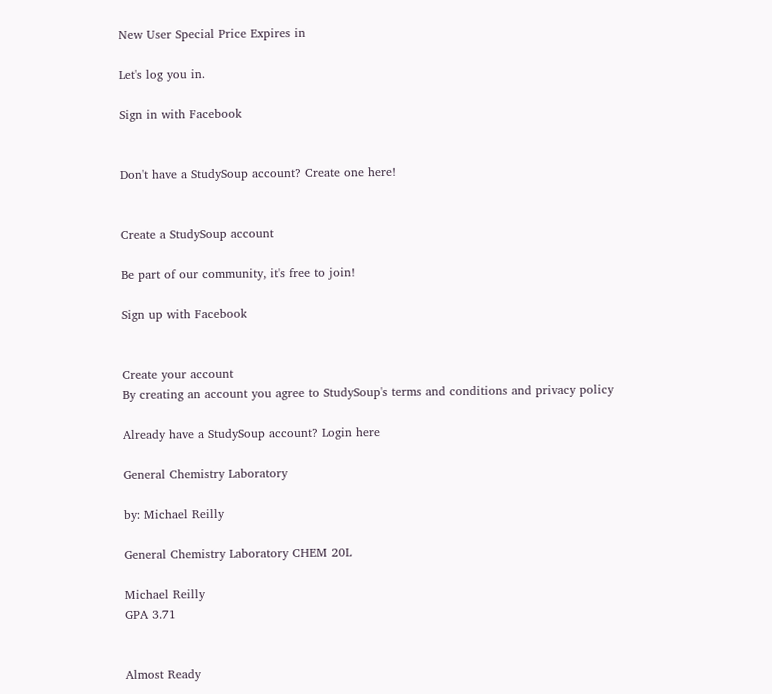New User Special Price Expires in

Let's log you in.

Sign in with Facebook


Don't have a StudySoup account? Create one here!


Create a StudySoup account

Be part of our community, it's free to join!

Sign up with Facebook


Create your account
By creating an account you agree to StudySoup's terms and conditions and privacy policy

Already have a StudySoup account? Login here

General Chemistry Laboratory

by: Michael Reilly

General Chemistry Laboratory CHEM 20L

Michael Reilly
GPA 3.71


Almost Ready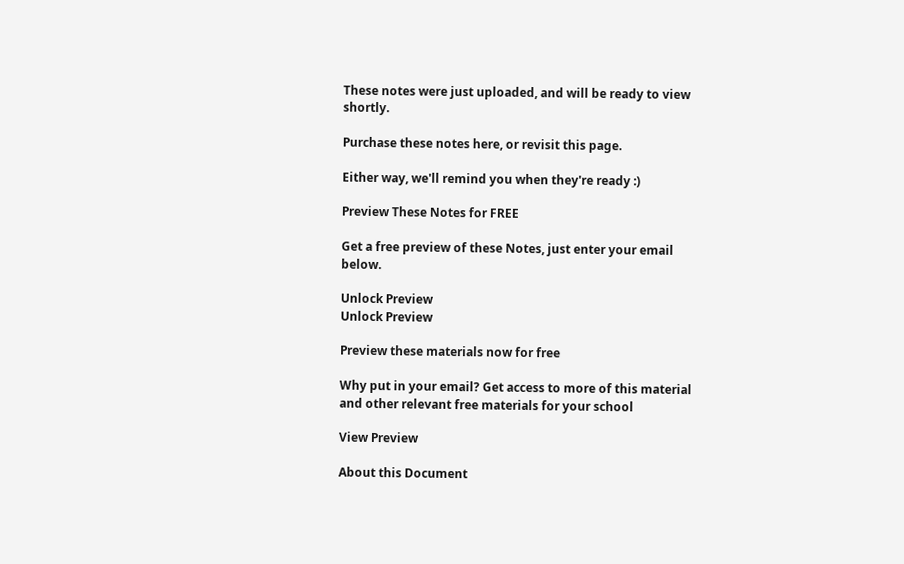These notes were just uploaded, and will be ready to view shortly.

Purchase these notes here, or revisit this page.

Either way, we'll remind you when they're ready :)

Preview These Notes for FREE

Get a free preview of these Notes, just enter your email below.

Unlock Preview
Unlock Preview

Preview these materials now for free

Why put in your email? Get access to more of this material and other relevant free materials for your school

View Preview

About this Document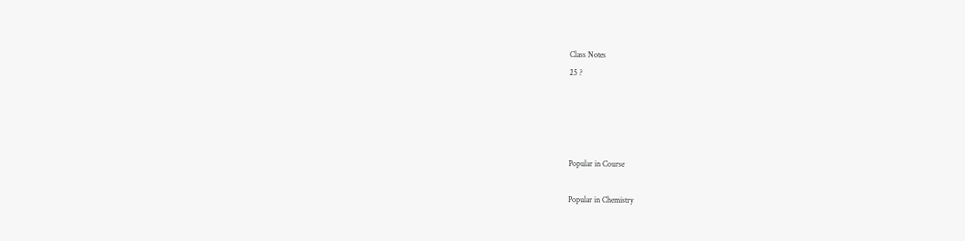Class Notes
25 ?




Popular in Course

Popular in Chemistry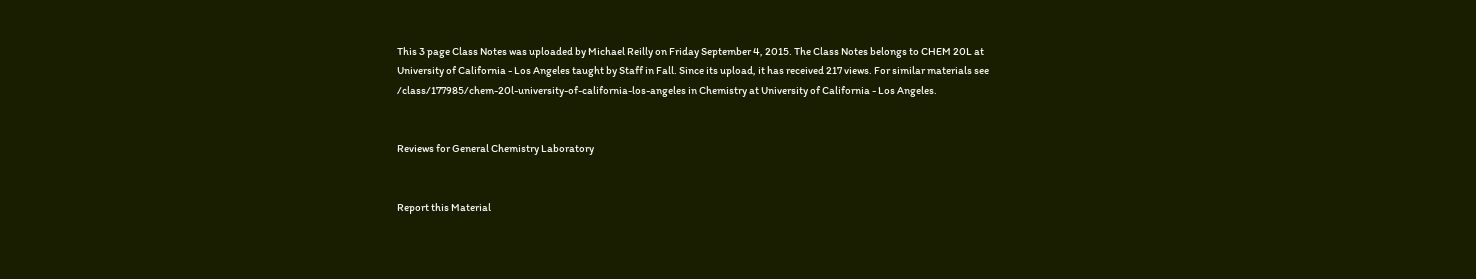This 3 page Class Notes was uploaded by Michael Reilly on Friday September 4, 2015. The Class Notes belongs to CHEM 20L at University of California - Los Angeles taught by Staff in Fall. Since its upload, it has received 217 views. For similar materials see /class/177985/chem-20l-university-of-california-los-angeles in Chemistry at University of California - Los Angeles.


Reviews for General Chemistry Laboratory


Report this Material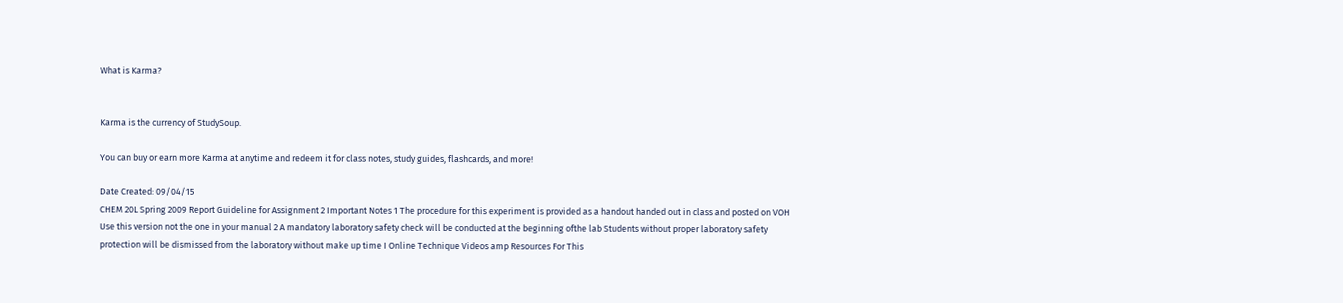What is Karma?


Karma is the currency of StudySoup.

You can buy or earn more Karma at anytime and redeem it for class notes, study guides, flashcards, and more!

Date Created: 09/04/15
CHEM 20L Spring 2009 Report Guideline for Assignment 2 Important Notes 1 The procedure for this experiment is provided as a handout handed out in class and posted on VOH Use this version not the one in your manual 2 A mandatory laboratory safety check will be conducted at the beginning ofthe lab Students without proper laboratory safety protection will be dismissed from the laboratory without make up time I Online Technique Videos amp Resources For This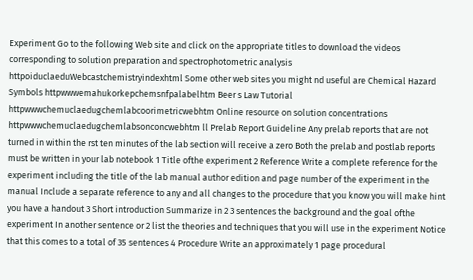Experiment Go to the following Web site and click on the appropriate titles to download the videos corresponding to solution preparation and spectrophotometric analysis httpoiduclaeduWebcastchemistryindexhtml Some other web sites you might nd useful are Chemical Hazard Symbols httpwwwemahukorkepchemsnfpalabelhtm Beer s Law Tutorial httpwwwchemuclaedugchemlabcoorimetricwebhtm Online resource on solution concentrations httpwwwchemuclaedugchemlabsonconcwebhtm ll Prelab Report Guideline Any prelab reports that are not turned in within the rst ten minutes of the lab section will receive a zero Both the prelab and postlab reports must be written in your lab notebook 1 Title ofthe experiment 2 Reference Write a complete reference for the experiment including the title of the lab manual author edition and page number of the experiment in the manual Include a separate reference to any and all changes to the procedure that you know you will make hint you have a handout 3 Short introduction Summarize in 2 3 sentences the background and the goal ofthe experiment In another sentence or 2 list the theories and techniques that you will use in the experiment Notice that this comes to a total of 35 sentences 4 Procedure Write an approximately 1 page procedural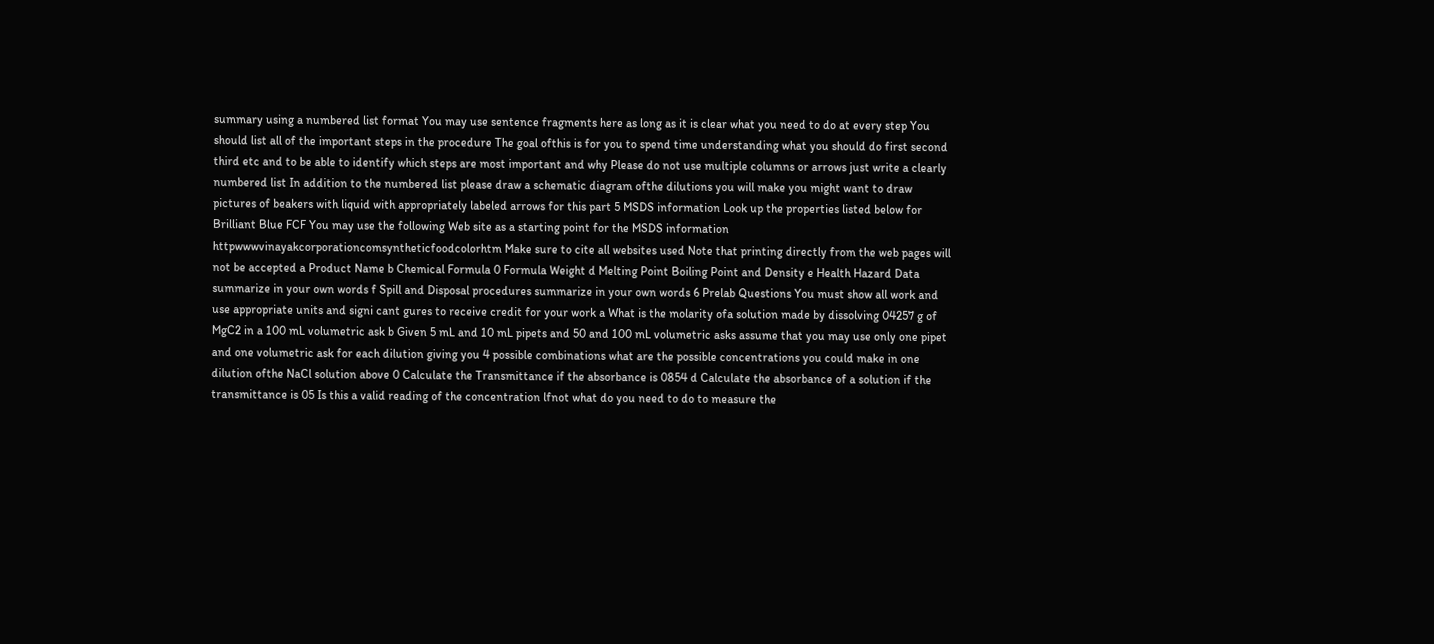summary using a numbered list format You may use sentence fragments here as long as it is clear what you need to do at every step You should list all of the important steps in the procedure The goal ofthis is for you to spend time understanding what you should do first second third etc and to be able to identify which steps are most important and why Please do not use multiple columns or arrows just write a clearly numbered list In addition to the numbered list please draw a schematic diagram ofthe dilutions you will make you might want to draw pictures of beakers with liquid with appropriately labeled arrows for this part 5 MSDS information Look up the properties listed below for Brilliant Blue FCF You may use the following Web site as a starting point for the MSDS information httpwwwvinayakcorporationcomsyntheticfoodcolorhtm Make sure to cite all websites used Note that printing directly from the web pages will not be accepted a Product Name b Chemical Formula 0 Formula Weight d Melting Point Boiling Point and Density e Health Hazard Data summarize in your own words f Spill and Disposal procedures summarize in your own words 6 Prelab Questions You must show all work and use appropriate units and signi cant gures to receive credit for your work a What is the molarity ofa solution made by dissolving 04257 g of MgC2 in a 100 mL volumetric ask b Given 5 mL and 10 mL pipets and 50 and 100 mL volumetric asks assume that you may use only one pipet and one volumetric ask for each dilution giving you 4 possible combinations what are the possible concentrations you could make in one dilution ofthe NaCl solution above 0 Calculate the Transmittance if the absorbance is 0854 d Calculate the absorbance of a solution if the transmittance is 05 Is this a valid reading of the concentration lfnot what do you need to do to measure the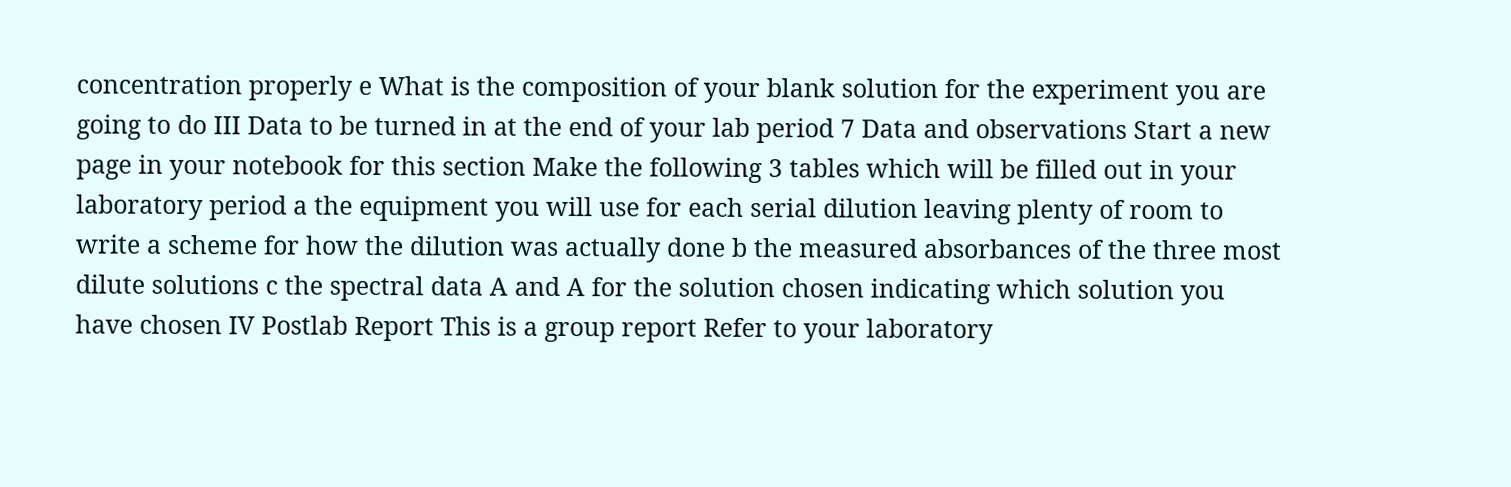concentration properly e What is the composition of your blank solution for the experiment you are going to do III Data to be turned in at the end of your lab period 7 Data and observations Start a new page in your notebook for this section Make the following 3 tables which will be filled out in your laboratory period a the equipment you will use for each serial dilution leaving plenty of room to write a scheme for how the dilution was actually done b the measured absorbances of the three most dilute solutions c the spectral data A and A for the solution chosen indicating which solution you have chosen IV Postlab Report This is a group report Refer to your laboratory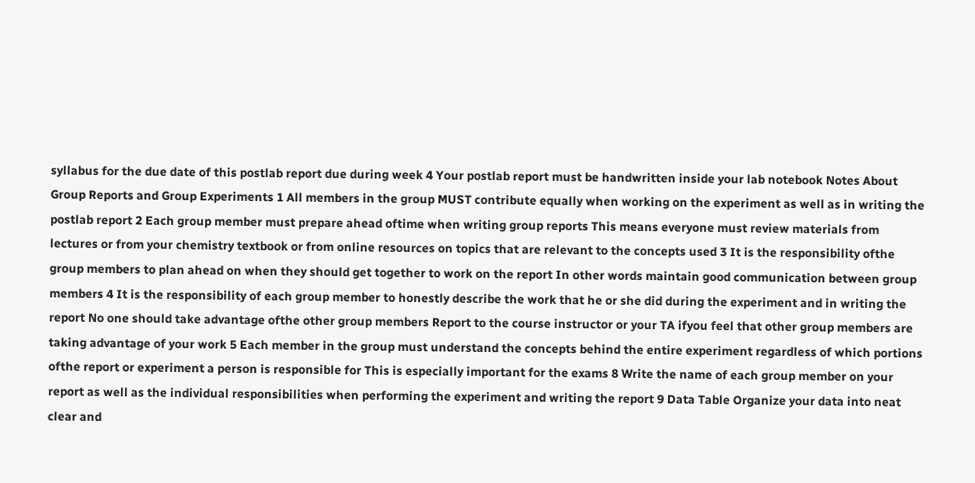syllabus for the due date of this postlab report due during week 4 Your postlab report must be handwritten inside your lab notebook Notes About Group Reports and Group Experiments 1 All members in the group MUST contribute equally when working on the experiment as well as in writing the postlab report 2 Each group member must prepare ahead oftime when writing group reports This means everyone must review materials from lectures or from your chemistry textbook or from online resources on topics that are relevant to the concepts used 3 It is the responsibility ofthe group members to plan ahead on when they should get together to work on the report In other words maintain good communication between group members 4 It is the responsibility of each group member to honestly describe the work that he or she did during the experiment and in writing the report No one should take advantage ofthe other group members Report to the course instructor or your TA ifyou feel that other group members are taking advantage of your work 5 Each member in the group must understand the concepts behind the entire experiment regardless of which portions ofthe report or experiment a person is responsible for This is especially important for the exams 8 Write the name of each group member on your report as well as the individual responsibilities when performing the experiment and writing the report 9 Data Table Organize your data into neat clear and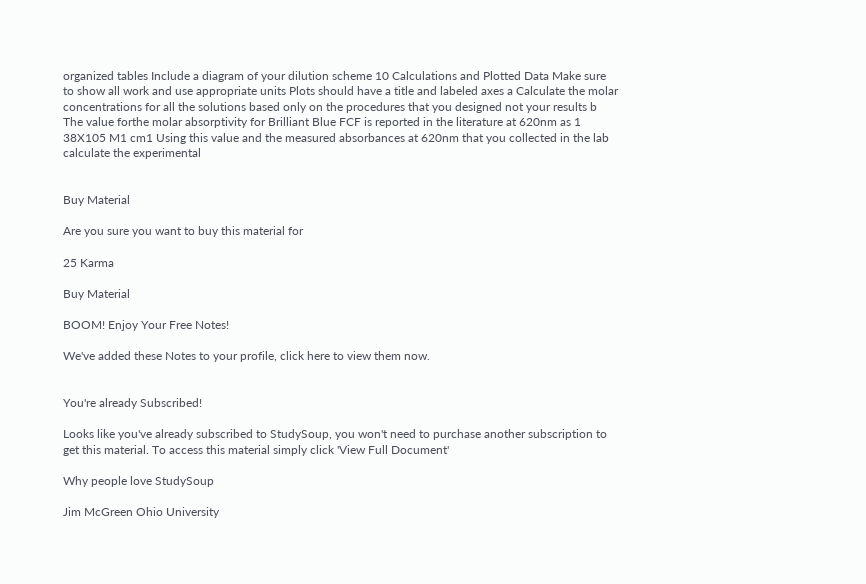organized tables Include a diagram of your dilution scheme 10 Calculations and Plotted Data Make sure to show all work and use appropriate units Plots should have a title and labeled axes a Calculate the molar concentrations for all the solutions based only on the procedures that you designed not your results b The value forthe molar absorptivity for Brilliant Blue FCF is reported in the literature at 620nm as 1 38X105 M1 cm1 Using this value and the measured absorbances at 620nm that you collected in the lab calculate the experimental


Buy Material

Are you sure you want to buy this material for

25 Karma

Buy Material

BOOM! Enjoy Your Free Notes!

We've added these Notes to your profile, click here to view them now.


You're already Subscribed!

Looks like you've already subscribed to StudySoup, you won't need to purchase another subscription to get this material. To access this material simply click 'View Full Document'

Why people love StudySoup

Jim McGreen Ohio University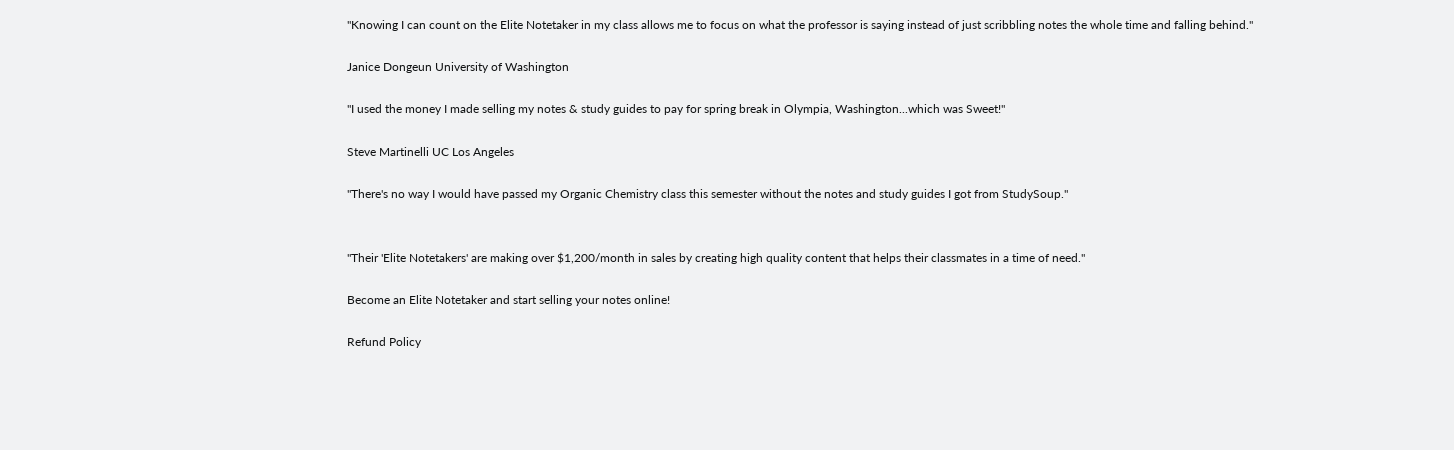"Knowing I can count on the Elite Notetaker in my class allows me to focus on what the professor is saying instead of just scribbling notes the whole time and falling behind."

Janice Dongeun University of Washington

"I used the money I made selling my notes & study guides to pay for spring break in Olympia, Washington...which was Sweet!"

Steve Martinelli UC Los Angeles

"There's no way I would have passed my Organic Chemistry class this semester without the notes and study guides I got from StudySoup."


"Their 'Elite Notetakers' are making over $1,200/month in sales by creating high quality content that helps their classmates in a time of need."

Become an Elite Notetaker and start selling your notes online!

Refund Policy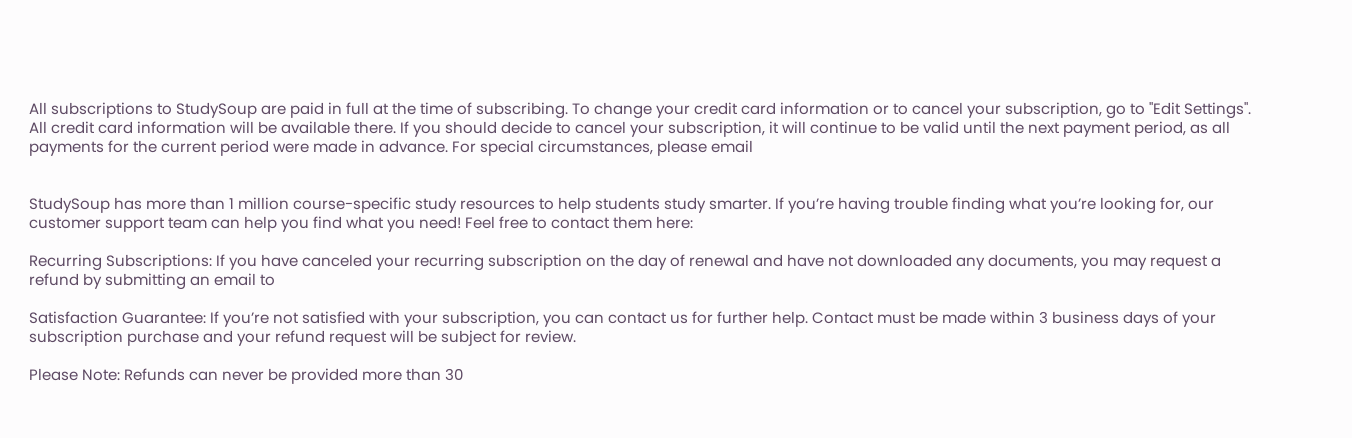All subscriptions to StudySoup are paid in full at the time of subscribing. To change your credit card information or to cancel your subscription, go to "Edit Settings". All credit card information will be available there. If you should decide to cancel your subscription, it will continue to be valid until the next payment period, as all payments for the current period were made in advance. For special circumstances, please email


StudySoup has more than 1 million course-specific study resources to help students study smarter. If you’re having trouble finding what you’re looking for, our customer support team can help you find what you need! Feel free to contact them here:

Recurring Subscriptions: If you have canceled your recurring subscription on the day of renewal and have not downloaded any documents, you may request a refund by submitting an email to

Satisfaction Guarantee: If you’re not satisfied with your subscription, you can contact us for further help. Contact must be made within 3 business days of your subscription purchase and your refund request will be subject for review.

Please Note: Refunds can never be provided more than 30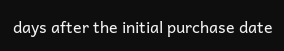days after the initial purchase date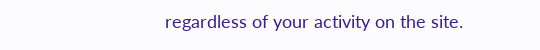regardless of your activity on the site.